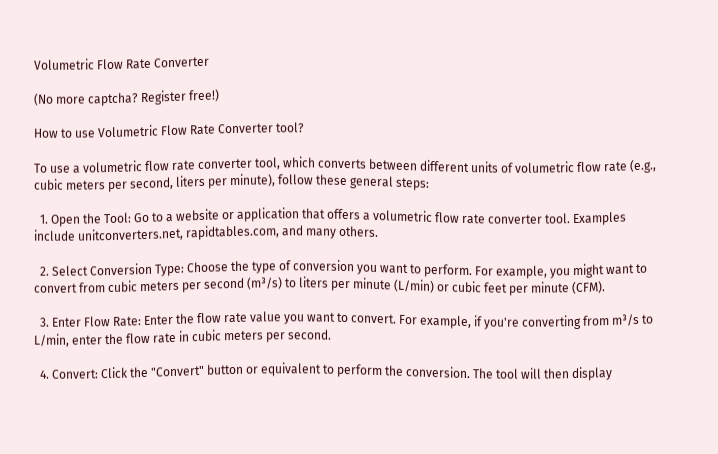Volumetric Flow Rate Converter

(No more captcha? Register free!)

How to use Volumetric Flow Rate Converter tool?

To use a volumetric flow rate converter tool, which converts between different units of volumetric flow rate (e.g., cubic meters per second, liters per minute), follow these general steps:

  1. Open the Tool: Go to a website or application that offers a volumetric flow rate converter tool. Examples include unitconverters.net, rapidtables.com, and many others.

  2. Select Conversion Type: Choose the type of conversion you want to perform. For example, you might want to convert from cubic meters per second (m³/s) to liters per minute (L/min) or cubic feet per minute (CFM).

  3. Enter Flow Rate: Enter the flow rate value you want to convert. For example, if you're converting from m³/s to L/min, enter the flow rate in cubic meters per second.

  4. Convert: Click the "Convert" button or equivalent to perform the conversion. The tool will then display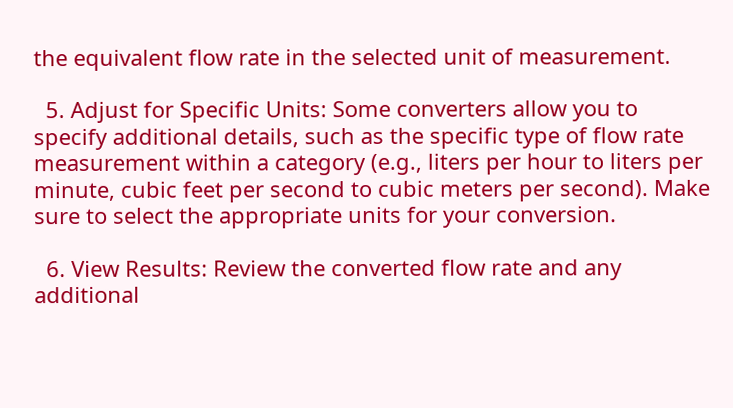the equivalent flow rate in the selected unit of measurement.

  5. Adjust for Specific Units: Some converters allow you to specify additional details, such as the specific type of flow rate measurement within a category (e.g., liters per hour to liters per minute, cubic feet per second to cubic meters per second). Make sure to select the appropriate units for your conversion.

  6. View Results: Review the converted flow rate and any additional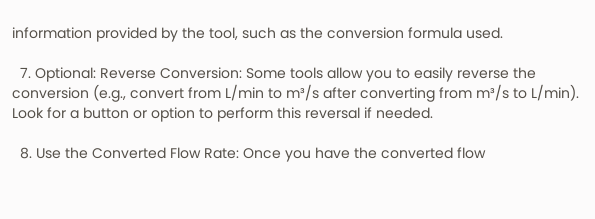information provided by the tool, such as the conversion formula used.

  7. Optional: Reverse Conversion: Some tools allow you to easily reverse the conversion (e.g., convert from L/min to m³/s after converting from m³/s to L/min). Look for a button or option to perform this reversal if needed.

  8. Use the Converted Flow Rate: Once you have the converted flow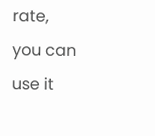rate, you can use it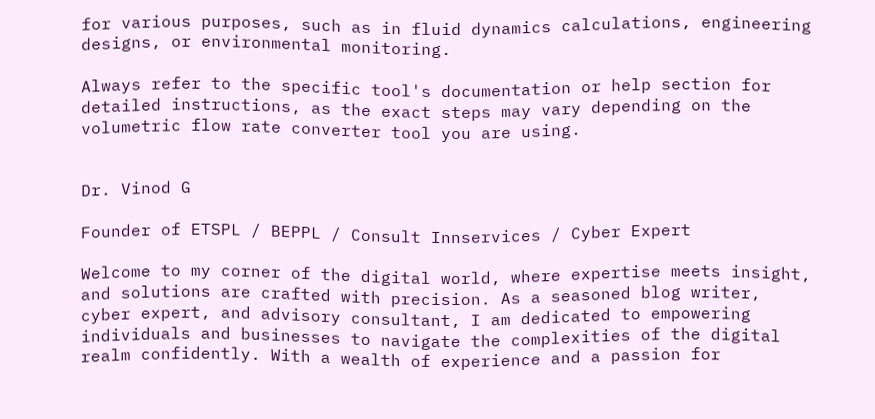for various purposes, such as in fluid dynamics calculations, engineering designs, or environmental monitoring.

Always refer to the specific tool's documentation or help section for detailed instructions, as the exact steps may vary depending on the volumetric flow rate converter tool you are using.


Dr. Vinod G

Founder of ETSPL / BEPPL / Consult Innservices / Cyber Expert

Welcome to my corner of the digital world, where expertise meets insight, and solutions are crafted with precision. As a seasoned blog writer, cyber expert, and advisory consultant, I am dedicated to empowering individuals and businesses to navigate the complexities of the digital realm confidently. With a wealth of experience and a passion for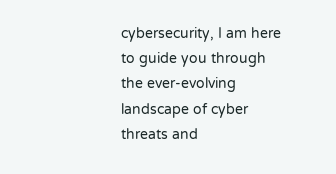cybersecurity, I am here to guide you through the ever-evolving landscape of cyber threats and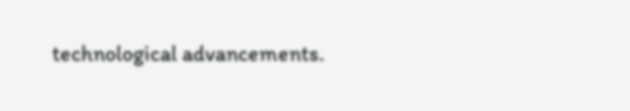technological advancements.